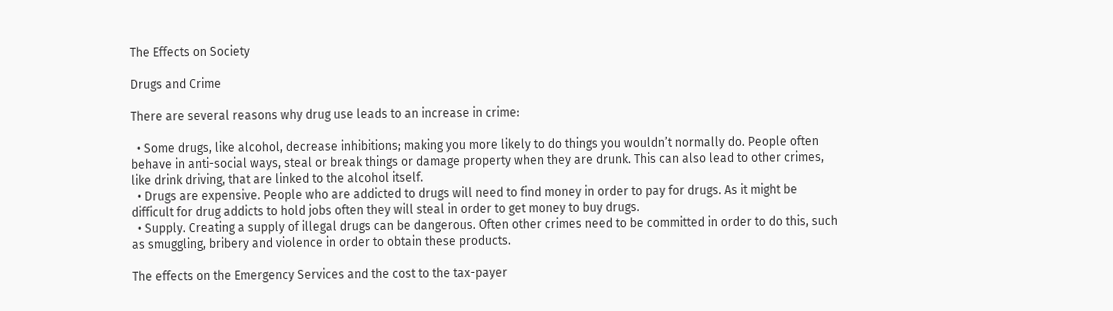The Effects on Society

Drugs and Crime

There are several reasons why drug use leads to an increase in crime:

  • Some drugs, like alcohol, decrease inhibitions; making you more likely to do things you wouldn’t normally do. People often behave in anti-social ways, steal or break things or damage property when they are drunk. This can also lead to other crimes, like drink driving, that are linked to the alcohol itself.
  • Drugs are expensive. People who are addicted to drugs will need to find money in order to pay for drugs. As it might be difficult for drug addicts to hold jobs often they will steal in order to get money to buy drugs.
  • Supply. Creating a supply of illegal drugs can be dangerous. Often other crimes need to be committed in order to do this, such as smuggling, bribery and violence in order to obtain these products.

The effects on the Emergency Services and the cost to the tax-payer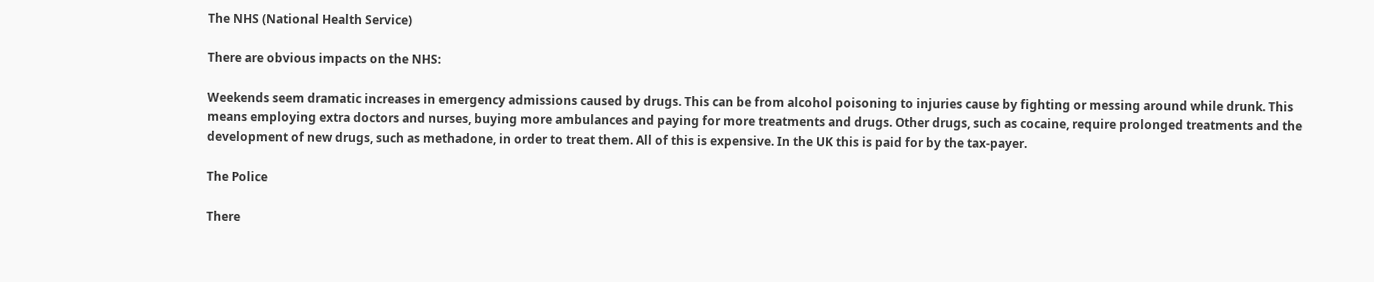The NHS (National Health Service)

There are obvious impacts on the NHS:

Weekends seem dramatic increases in emergency admissions caused by drugs. This can be from alcohol poisoning to injuries cause by fighting or messing around while drunk. This means employing extra doctors and nurses, buying more ambulances and paying for more treatments and drugs. Other drugs, such as cocaine, require prolonged treatments and the development of new drugs, such as methadone, in order to treat them. All of this is expensive. In the UK this is paid for by the tax-payer.

The Police

There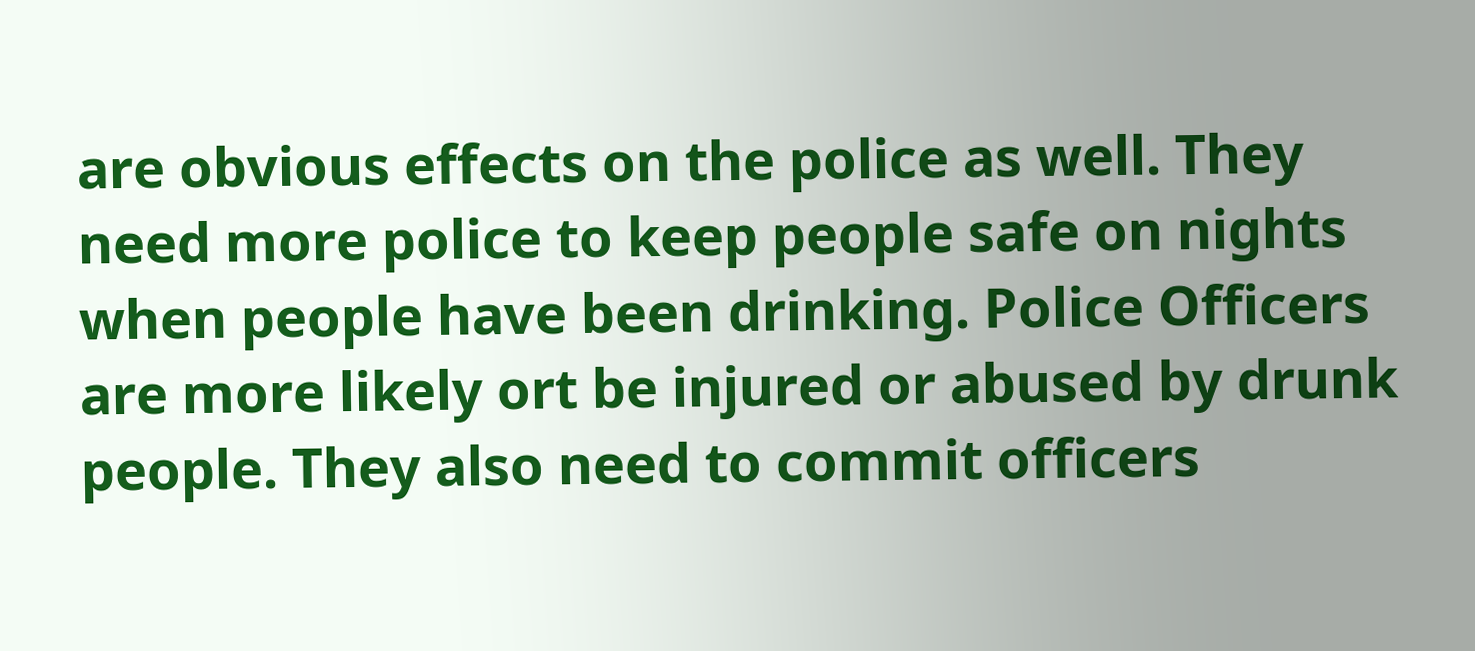are obvious effects on the police as well. They need more police to keep people safe on nights when people have been drinking. Police Officers are more likely ort be injured or abused by drunk people. They also need to commit officers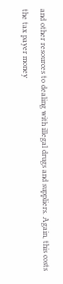and other resources to dealing with illegal drugs and suppliers. Again, this costs the tax payer money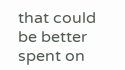that could be better spent on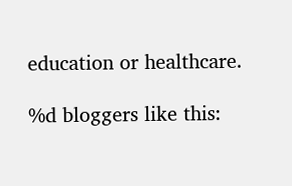education or healthcare.

%d bloggers like this: